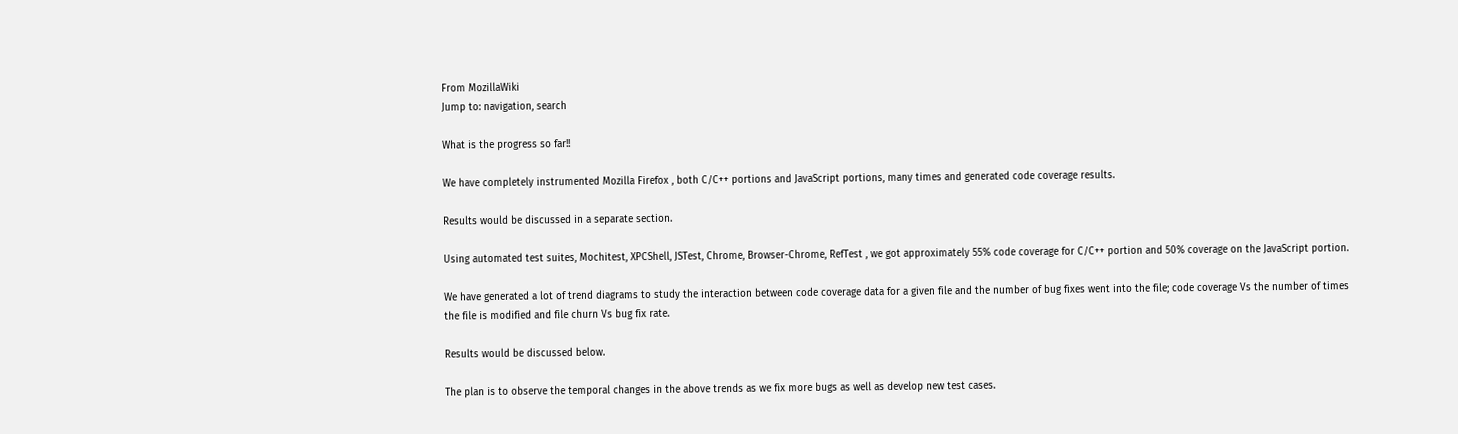From MozillaWiki
Jump to: navigation, search

What is the progress so far!!

We have completely instrumented Mozilla Firefox , both C/C++ portions and JavaScript portions, many times and generated code coverage results.

Results would be discussed in a separate section.

Using automated test suites, Mochitest, XPCShell, JSTest, Chrome, Browser-Chrome, RefTest , we got approximately 55% code coverage for C/C++ portion and 50% coverage on the JavaScript portion.

We have generated a lot of trend diagrams to study the interaction between code coverage data for a given file and the number of bug fixes went into the file; code coverage Vs the number of times the file is modified and file churn Vs bug fix rate.

Results would be discussed below.

The plan is to observe the temporal changes in the above trends as we fix more bugs as well as develop new test cases.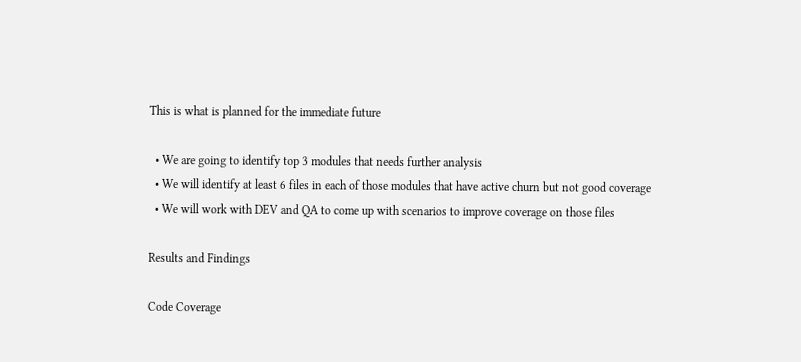This is what is planned for the immediate future

  • We are going to identify top 3 modules that needs further analysis
  • We will identify at least 6 files in each of those modules that have active churn but not good coverage
  • We will work with DEV and QA to come up with scenarios to improve coverage on those files

Results and Findings

Code Coverage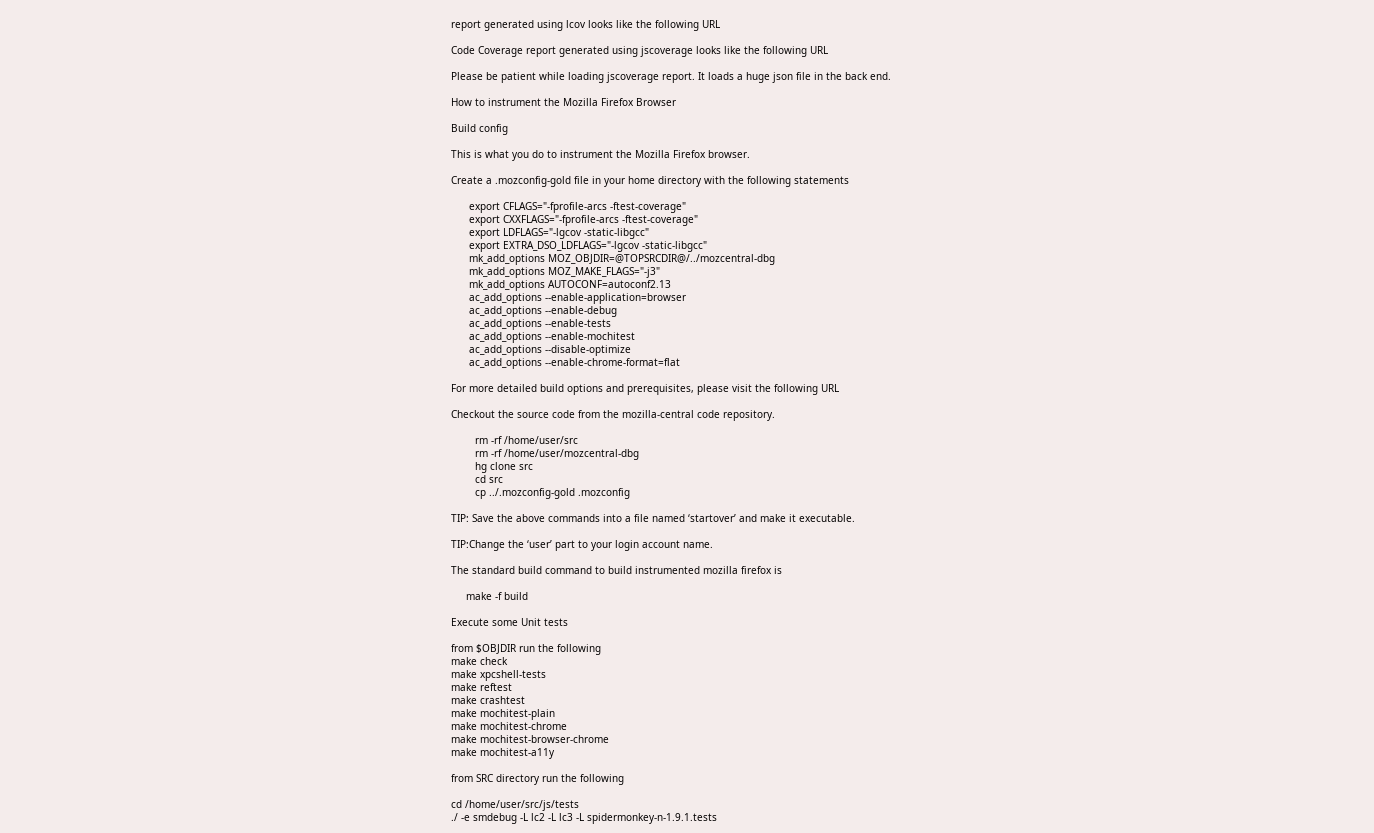report generated using lcov looks like the following URL

Code Coverage report generated using jscoverage looks like the following URL

Please be patient while loading jscoverage report. It loads a huge json file in the back end.

How to instrument the Mozilla Firefox Browser

Build config

This is what you do to instrument the Mozilla Firefox browser.

Create a .mozconfig-gold file in your home directory with the following statements

      export CFLAGS="-fprofile-arcs -ftest-coverage"
      export CXXFLAGS="-fprofile-arcs -ftest-coverage"
      export LDFLAGS="-lgcov -static-libgcc"
      export EXTRA_DSO_LDFLAGS="-lgcov -static-libgcc"
      mk_add_options MOZ_OBJDIR=@TOPSRCDIR@/../mozcentral-dbg
      mk_add_options MOZ_MAKE_FLAGS="-j3"
      mk_add_options AUTOCONF=autoconf2.13
      ac_add_options --enable-application=browser
      ac_add_options --enable-debug
      ac_add_options --enable-tests
      ac_add_options --enable-mochitest
      ac_add_options --disable-optimize
      ac_add_options --enable-chrome-format=flat

For more detailed build options and prerequisites, please visit the following URL

Checkout the source code from the mozilla-central code repository.

        rm -rf /home/user/src
        rm -rf /home/user/mozcentral-dbg
        hg clone src
        cd src
        cp ../.mozconfig-gold .mozconfig

TIP: Save the above commands into a file named ‘startover’ and make it executable.

TIP:Change the ‘user’ part to your login account name.

The standard build command to build instrumented mozilla firefox is

     make -f build

Execute some Unit tests

from $OBJDIR run the following
make check
make xpcshell-tests
make reftest
make crashtest
make mochitest-plain
make mochitest-chrome
make mochitest-browser-chrome
make mochitest-a11y

from SRC directory run the following

cd /home/user/src/js/tests
./ -e smdebug -L lc2 -L lc3 -L spidermonkey-n-1.9.1.tests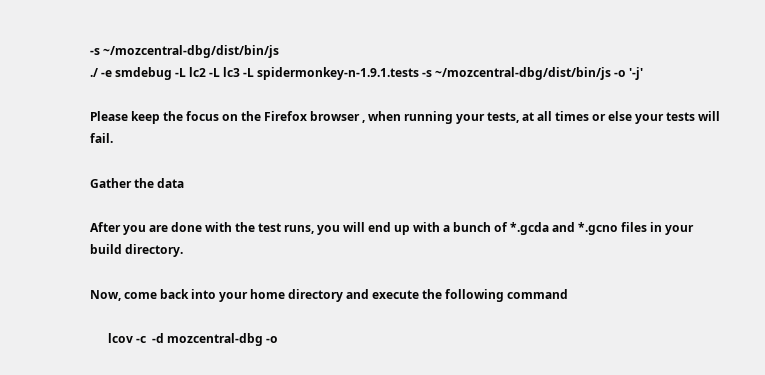-s ~/mozcentral-dbg/dist/bin/js
./ -e smdebug -L lc2 -L lc3 -L spidermonkey-n-1.9.1.tests -s ~/mozcentral-dbg/dist/bin/js -o '-j'

Please keep the focus on the Firefox browser , when running your tests, at all times or else your tests will fail.

Gather the data

After you are done with the test runs, you will end up with a bunch of *.gcda and *.gcno files in your build directory.

Now, come back into your home directory and execute the following command

      lcov -c  -d mozcentral-dbg -o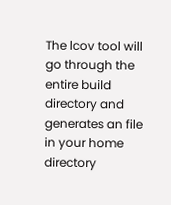The lcov tool will go through the entire build directory and generates an file in your home directory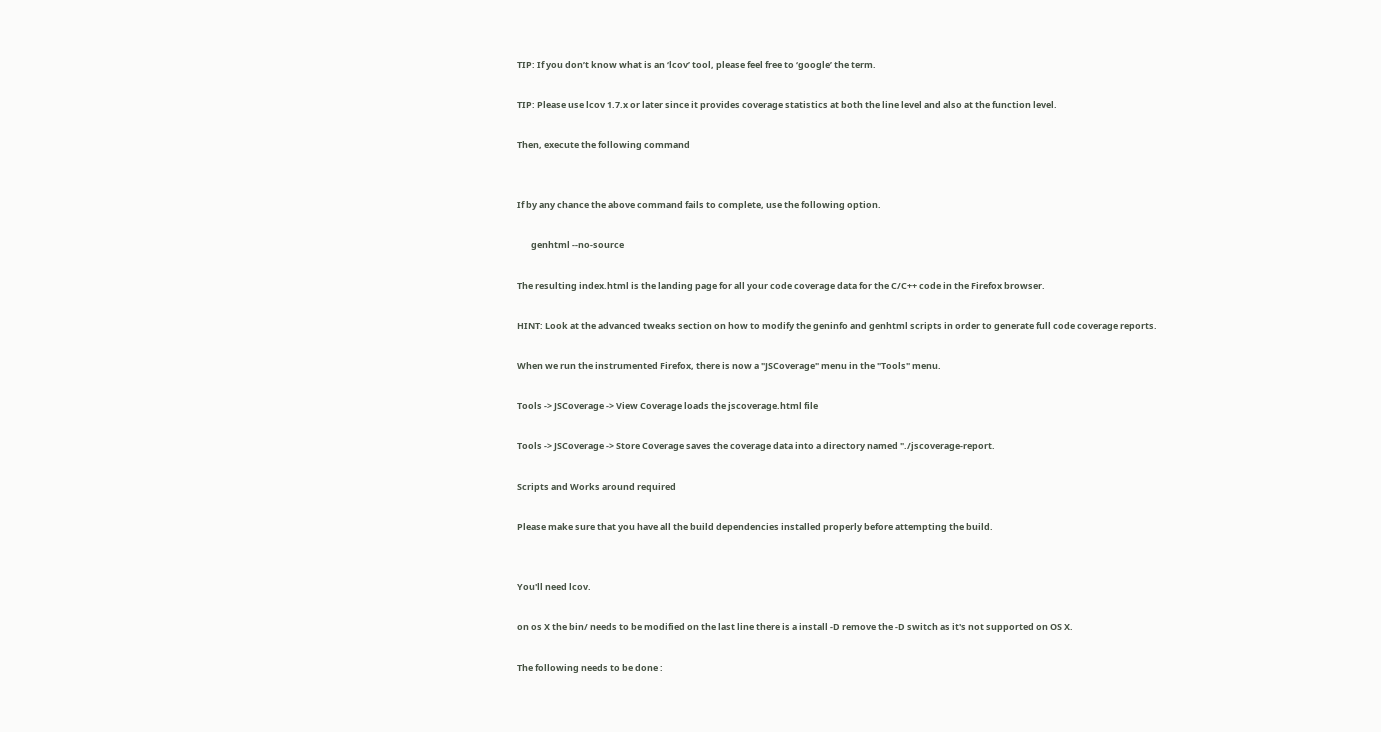TIP: If you don’t know what is an ‘lcov’ tool, please feel free to ‘google’ the term.

TIP: Please use lcov 1.7.x or later since it provides coverage statistics at both the line level and also at the function level.

Then, execute the following command


If by any chance the above command fails to complete, use the following option.

       genhtml --no-source

The resulting index.html is the landing page for all your code coverage data for the C/C++ code in the Firefox browser.

HINT: Look at the advanced tweaks section on how to modify the geninfo and genhtml scripts in order to generate full code coverage reports.

When we run the instrumented Firefox, there is now a "JSCoverage" menu in the "Tools" menu.

Tools -> JSCoverage -> View Coverage loads the jscoverage.html file

Tools -> JSCoverage -> Store Coverage saves the coverage data into a directory named "./jscoverage-report.

Scripts and Works around required

Please make sure that you have all the build dependencies installed properly before attempting the build.


You'll need lcov.

on os X the bin/ needs to be modified on the last line there is a install -D remove the -D switch as it's not supported on OS X.

The following needs to be done :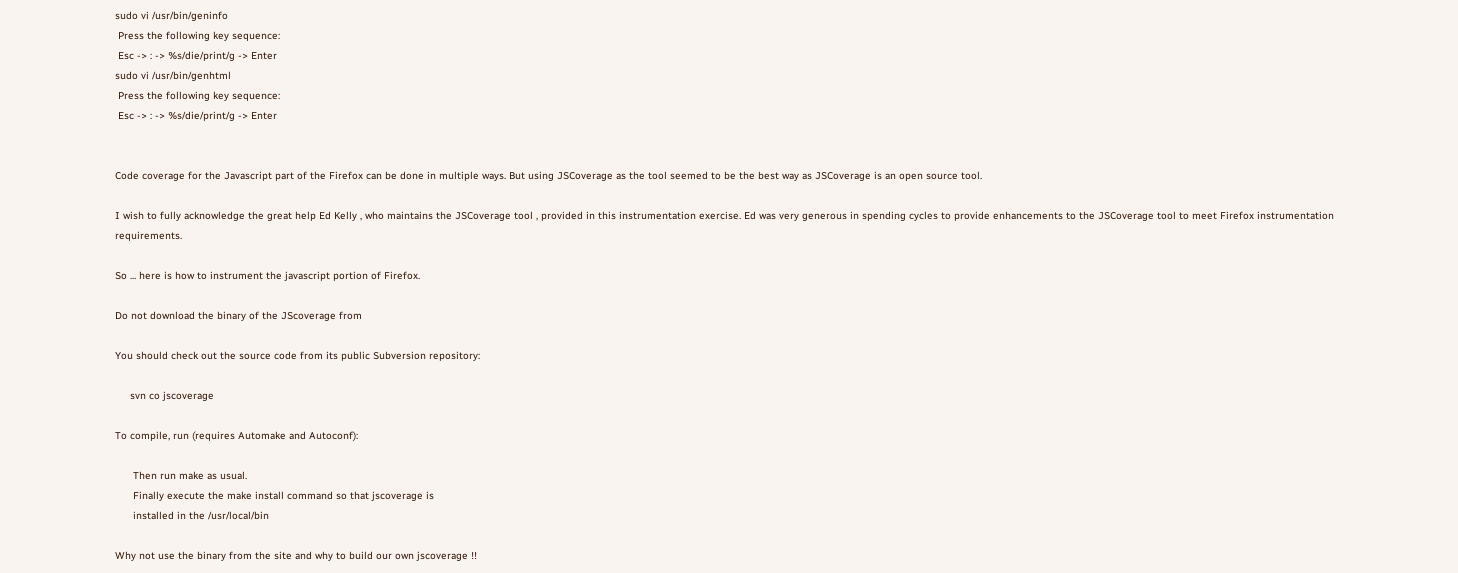sudo vi /usr/bin/geninfo
 Press the following key sequence:
 Esc -> : -> %s/die/print/g -> Enter
sudo vi /usr/bin/genhtml
 Press the following key sequence:
 Esc -> : -> %s/die/print/g -> Enter


Code coverage for the Javascript part of the Firefox can be done in multiple ways. But using JSCoverage as the tool seemed to be the best way as JSCoverage is an open source tool.

I wish to fully acknowledge the great help Ed Kelly , who maintains the JSCoverage tool , provided in this instrumentation exercise. Ed was very generous in spending cycles to provide enhancements to the JSCoverage tool to meet Firefox instrumentation requirements.

So ... here is how to instrument the javascript portion of Firefox.

Do not download the binary of the JScoverage from

You should check out the source code from its public Subversion repository:

     svn co jscoverage

To compile, run (requires Automake and Autoconf):

      Then run make as usual.
      Finally execute the make install command so that jscoverage is
      installed in the /usr/local/bin

Why not use the binary from the site and why to build our own jscoverage !!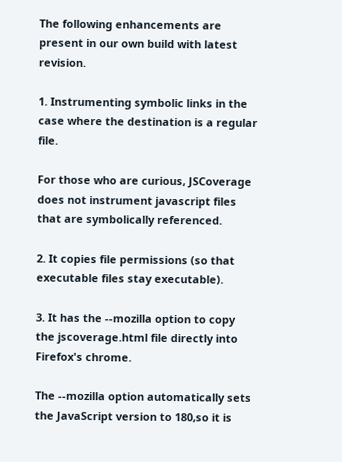The following enhancements are present in our own build with latest revision.

1. Instrumenting symbolic links in the case where the destination is a regular file.

For those who are curious, JSCoverage does not instrument javascript files that are symbolically referenced.

2. It copies file permissions (so that executable files stay executable).

3. It has the --mozilla option to copy the jscoverage.html file directly into Firefox's chrome.

The --mozilla option automatically sets the JavaScript version to 180,so it is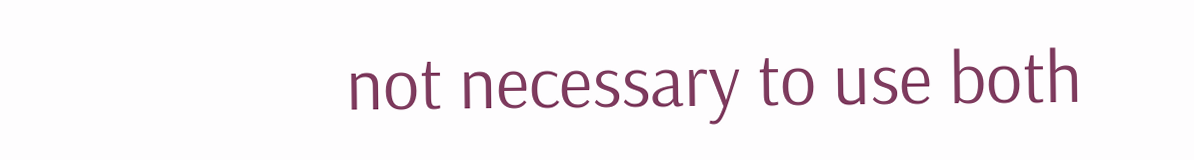not necessary to use both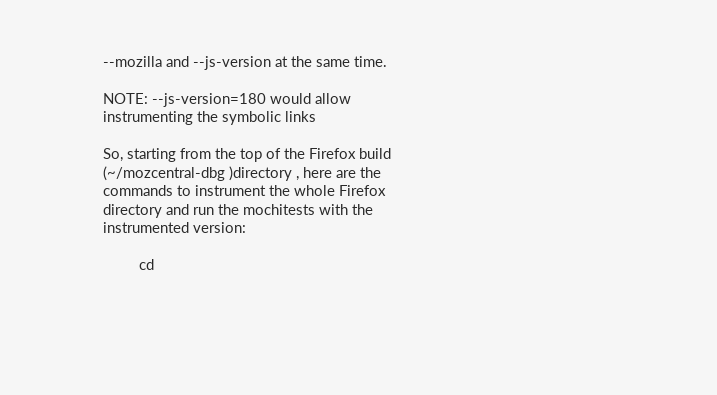--mozilla and --js-version at the same time.

NOTE: --js-version=180 would allow instrumenting the symbolic links

So, starting from the top of the Firefox build (~/mozcentral-dbg )directory , here are the commands to instrument the whole Firefox directory and run the mochitests with the instrumented version:

         cd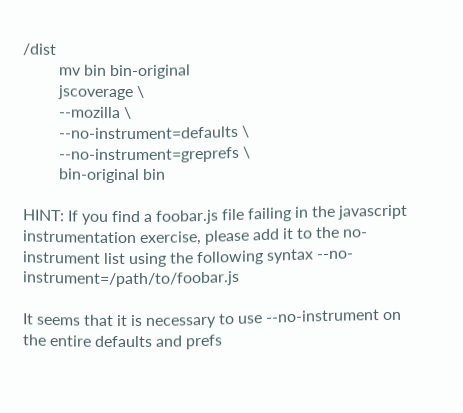/dist
         mv bin bin-original
         jscoverage \
         --mozilla \
         --no-instrument=defaults \
         --no-instrument=greprefs \
         bin-original bin

HINT: If you find a foobar.js file failing in the javascript instrumentation exercise, please add it to the no-instrument list using the following syntax --no-instrument=/path/to/foobar.js

It seems that it is necessary to use --no-instrument on the entire defaults and prefs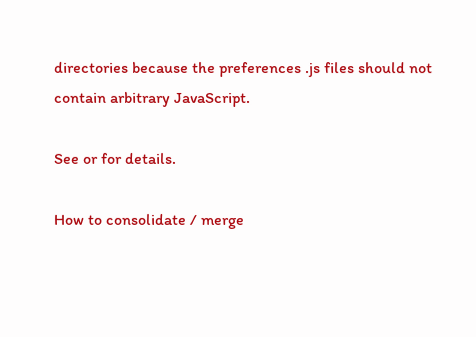directories because the preferences .js files should not contain arbitrary JavaScript.

See or for details.

How to consolidate / merge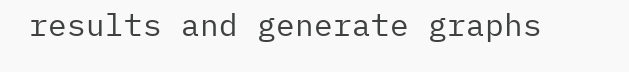results and generate graphs